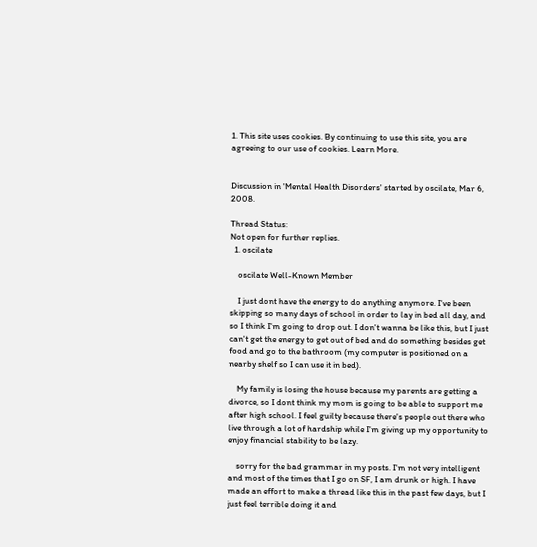1. This site uses cookies. By continuing to use this site, you are agreeing to our use of cookies. Learn More.


Discussion in 'Mental Health Disorders' started by oscilate, Mar 6, 2008.

Thread Status:
Not open for further replies.
  1. oscilate

    oscilate Well-Known Member

    I just dont have the energy to do anything anymore. I've been skipping so many days of school in order to lay in bed all day, and so I think I'm going to drop out. I don't wanna be like this, but I just can't get the energy to get out of bed and do something besides get food and go to the bathroom (my computer is positioned on a nearby shelf so I can use it in bed).

    My family is losing the house because my parents are getting a divorce, so I dont think my mom is going to be able to support me after high school. I feel guilty because there's people out there who live through a lot of hardship while I'm giving up my opportunity to enjoy financial stability to be lazy.

    sorry for the bad grammar in my posts. I'm not very intelligent and most of the times that I go on SF, I am drunk or high. I have made an effort to make a thread like this in the past few days, but I just feel terrible doing it and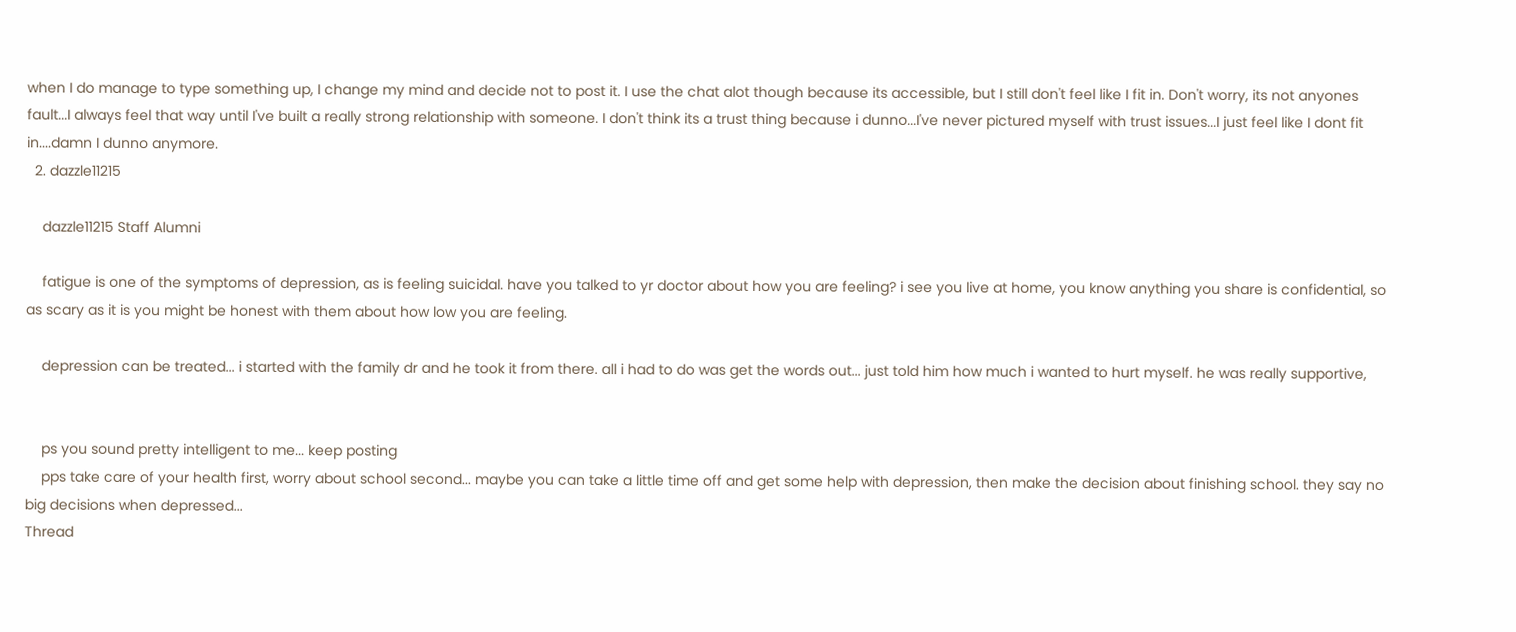when I do manage to type something up, I change my mind and decide not to post it. I use the chat alot though because its accessible, but I still don't feel like I fit in. Don't worry, its not anyones fault...I always feel that way until I've built a really strong relationship with someone. I don't think its a trust thing because i dunno...I've never pictured myself with trust issues...I just feel like I dont fit in....damn I dunno anymore.
  2. dazzle11215

    dazzle11215 Staff Alumni

    fatigue is one of the symptoms of depression, as is feeling suicidal. have you talked to yr doctor about how you are feeling? i see you live at home, you know anything you share is confidential, so as scary as it is you might be honest with them about how low you are feeling.

    depression can be treated... i started with the family dr and he took it from there. all i had to do was get the words out... just told him how much i wanted to hurt myself. he was really supportive,


    ps you sound pretty intelligent to me... keep posting
    pps take care of your health first, worry about school second... maybe you can take a little time off and get some help with depression, then make the decision about finishing school. they say no big decisions when depressed...
Thread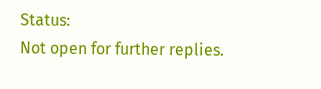Status:
Not open for further replies.